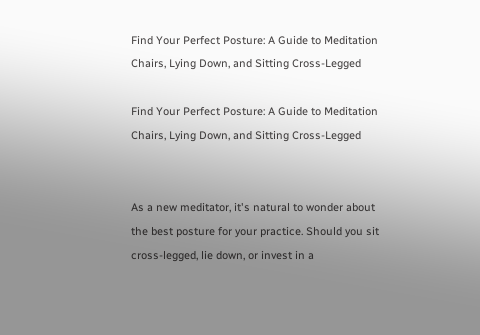Find Your Perfect Posture: A Guide to Meditation Chairs, Lying Down, and Sitting Cross-Legged

Find Your Perfect Posture: A Guide to Meditation Chairs, Lying Down, and Sitting Cross-Legged


As a new meditator, it's natural to wonder about the best posture for your practice. Should you sit cross-legged, lie down, or invest in a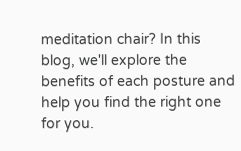meditation chair? In this blog, we'll explore the benefits of each posture and help you find the right one for you.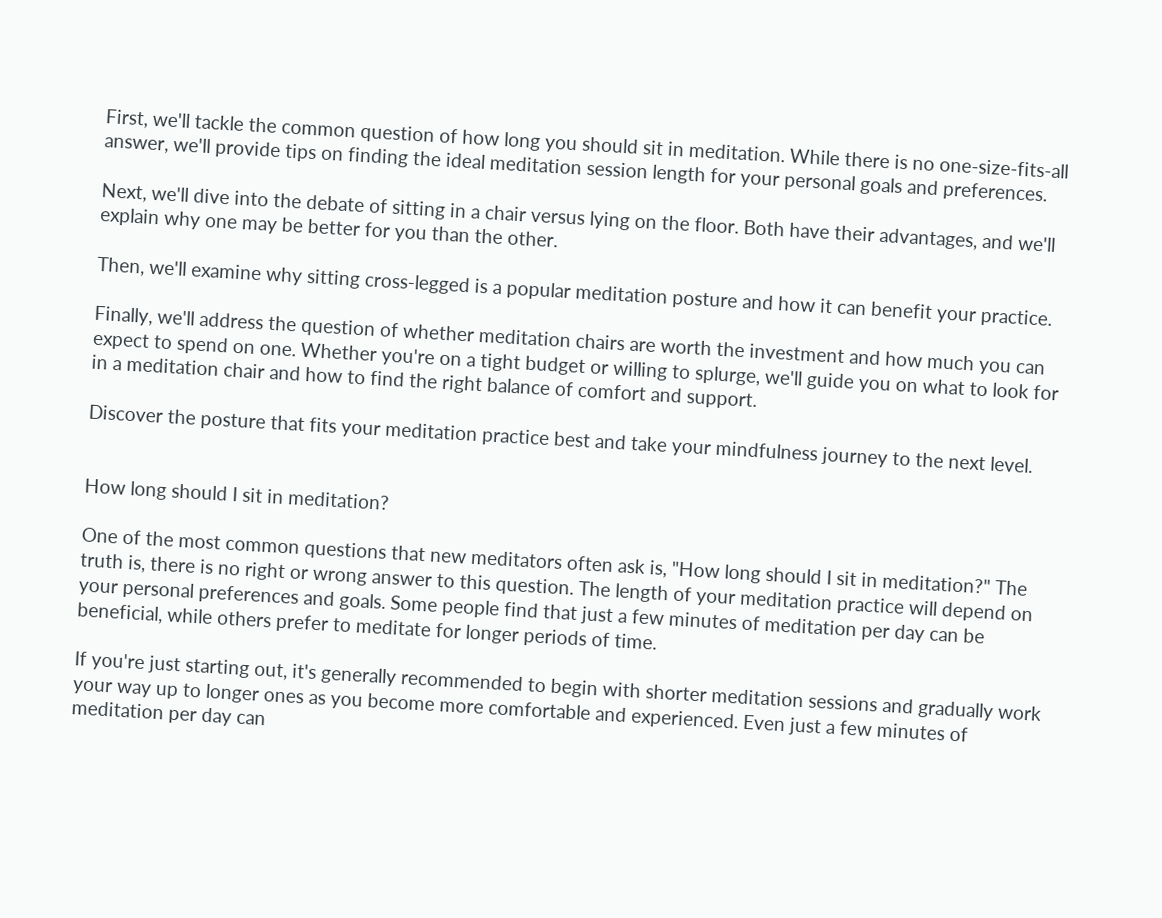First, we'll tackle the common question of how long you should sit in meditation. While there is no one-size-fits-all answer, we'll provide tips on finding the ideal meditation session length for your personal goals and preferences.

Next, we'll dive into the debate of sitting in a chair versus lying on the floor. Both have their advantages, and we'll explain why one may be better for you than the other.

Then, we'll examine why sitting cross-legged is a popular meditation posture and how it can benefit your practice.

Finally, we'll address the question of whether meditation chairs are worth the investment and how much you can expect to spend on one. Whether you're on a tight budget or willing to splurge, we'll guide you on what to look for in a meditation chair and how to find the right balance of comfort and support.

Discover the posture that fits your meditation practice best and take your mindfulness journey to the next level.


How long should I sit in meditation?

One of the most common questions that new meditators often ask is, "How long should I sit in meditation?" The truth is, there is no right or wrong answer to this question. The length of your meditation practice will depend on your personal preferences and goals. Some people find that just a few minutes of meditation per day can be beneficial, while others prefer to meditate for longer periods of time.

If you're just starting out, it's generally recommended to begin with shorter meditation sessions and gradually work your way up to longer ones as you become more comfortable and experienced. Even just a few minutes of meditation per day can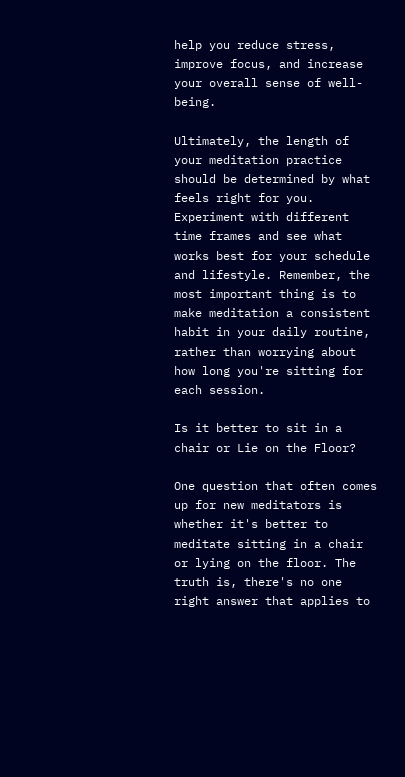help you reduce stress, improve focus, and increase your overall sense of well-being.

Ultimately, the length of your meditation practice should be determined by what feels right for you. Experiment with different time frames and see what works best for your schedule and lifestyle. Remember, the most important thing is to make meditation a consistent habit in your daily routine, rather than worrying about how long you're sitting for each session.

Is it better to sit in a chair or Lie on the Floor?

One question that often comes up for new meditators is whether it's better to meditate sitting in a chair or lying on the floor. The truth is, there's no one right answer that applies to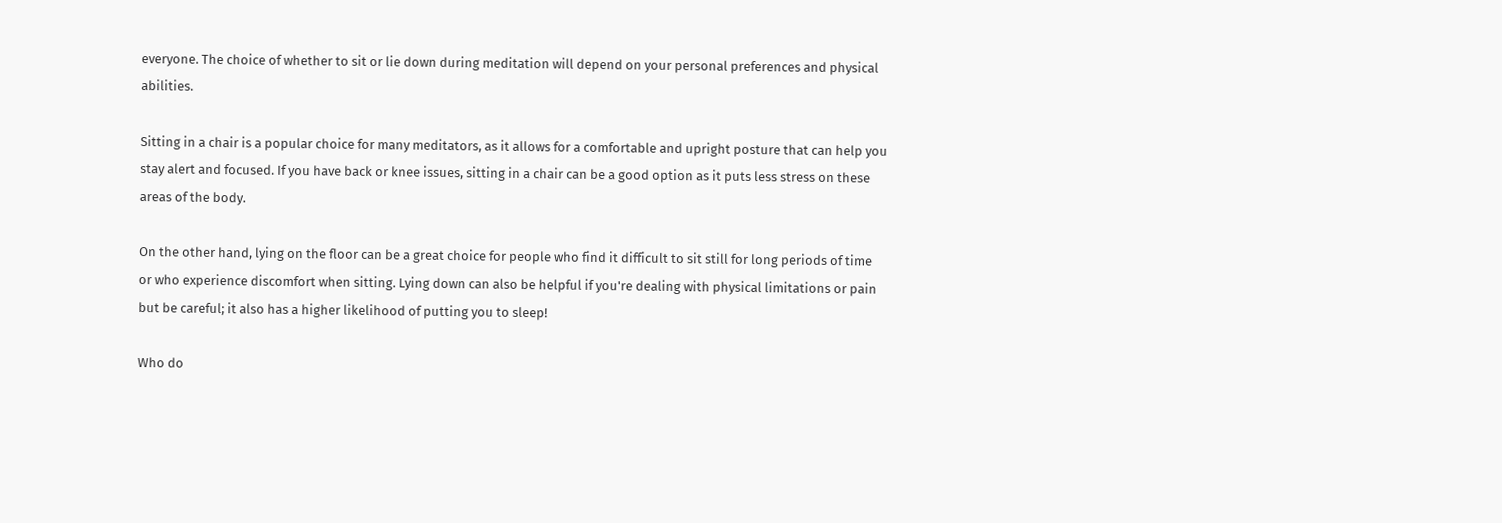everyone. The choice of whether to sit or lie down during meditation will depend on your personal preferences and physical abilities.

Sitting in a chair is a popular choice for many meditators, as it allows for a comfortable and upright posture that can help you stay alert and focused. If you have back or knee issues, sitting in a chair can be a good option as it puts less stress on these areas of the body.

On the other hand, lying on the floor can be a great choice for people who find it difficult to sit still for long periods of time or who experience discomfort when sitting. Lying down can also be helpful if you're dealing with physical limitations or pain but be careful; it also has a higher likelihood of putting you to sleep!

Who do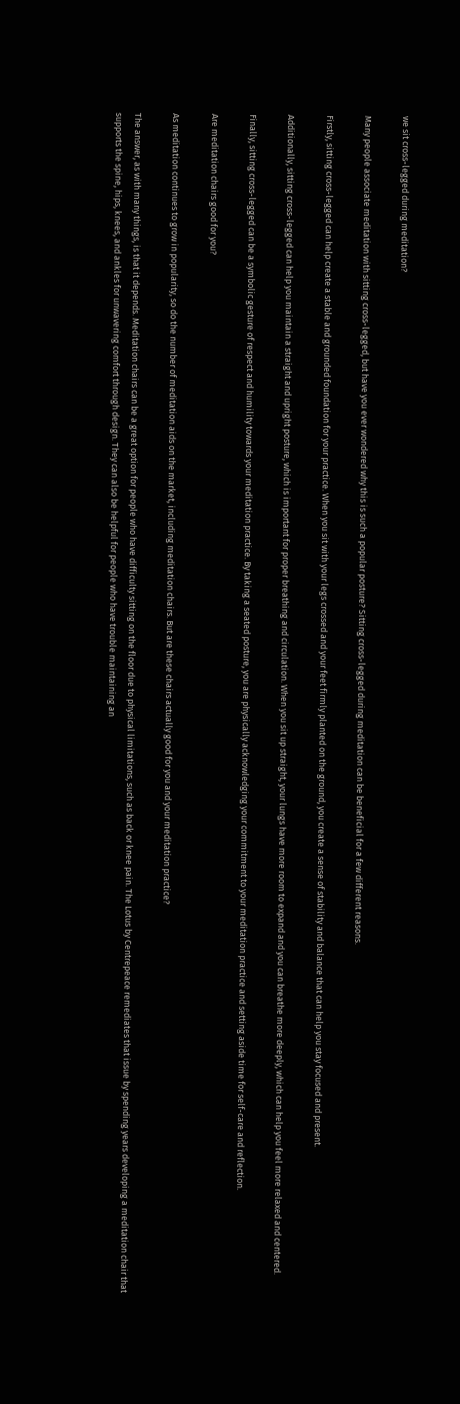we sit cross-legged during meditation?

Many people associate meditation with sitting cross-legged, but have you ever wondered why this is such a popular posture? Sitting cross-legged during meditation can be beneficial for a few different reasons.

Firstly, sitting cross-legged can help create a stable and grounded foundation for your practice. When you sit with your legs crossed and your feet firmly planted on the ground, you create a sense of stability and balance that can help you stay focused and present.

Additionally, sitting cross-legged can help you maintain a straight and upright posture, which is important for proper breathing and circulation. When you sit up straight, your lungs have more room to expand and you can breathe more deeply, which can help you feel more relaxed and centered.

Finally, sitting cross-legged can be a symbolic gesture of respect and humility towards your meditation practice. By taking a seated posture, you are physically acknowledging your commitment to your meditation practice and setting aside time for self-care and reflection.

Are meditation chairs good for you?

As meditation continues to grow in popularity, so do the number of meditation aids on the market, including meditation chairs. But are these chairs actually good for you and your meditation practice?

The answer, as with many things, is that it depends. Meditation chairs can be a great option for people who have difficulty sitting on the floor due to physical limitations, such as back or knee pain. The Lotus by Centrepeace remediates that issue by spending years developing a meditation chair that supports the spine, hips, knees, and ankles for unwavering comfort through design. They can also be helpful for people who have trouble maintaining an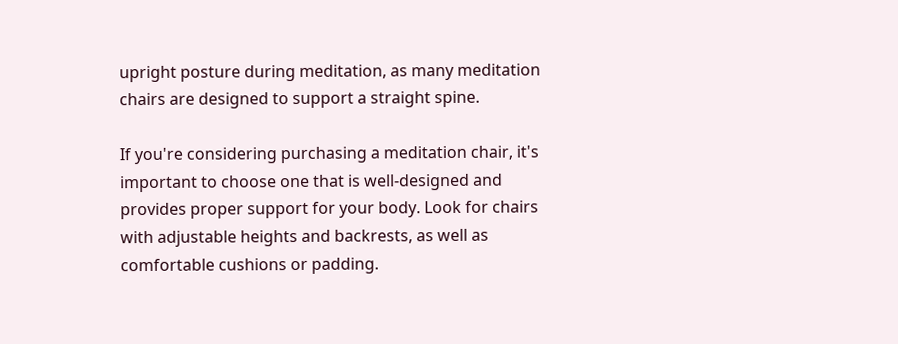upright posture during meditation, as many meditation chairs are designed to support a straight spine.

If you're considering purchasing a meditation chair, it's important to choose one that is well-designed and provides proper support for your body. Look for chairs with adjustable heights and backrests, as well as comfortable cushions or padding.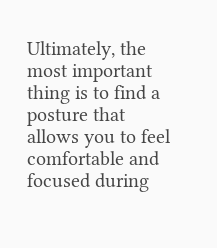Ultimately, the most important thing is to find a posture that allows you to feel comfortable and focused during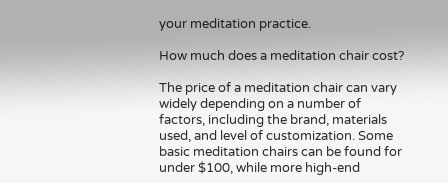your meditation practice.

How much does a meditation chair cost?

The price of a meditation chair can vary widely depending on a number of factors, including the brand, materials used, and level of customization. Some basic meditation chairs can be found for under $100, while more high-end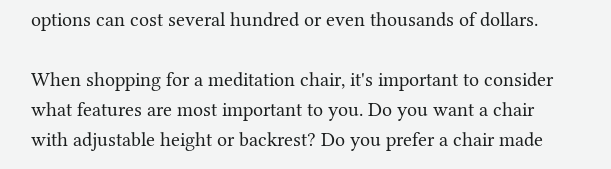options can cost several hundred or even thousands of dollars.

When shopping for a meditation chair, it's important to consider what features are most important to you. Do you want a chair with adjustable height or backrest? Do you prefer a chair made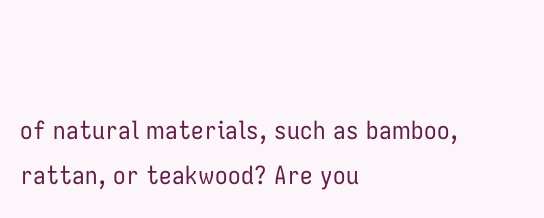of natural materials, such as bamboo, rattan, or teakwood? Are you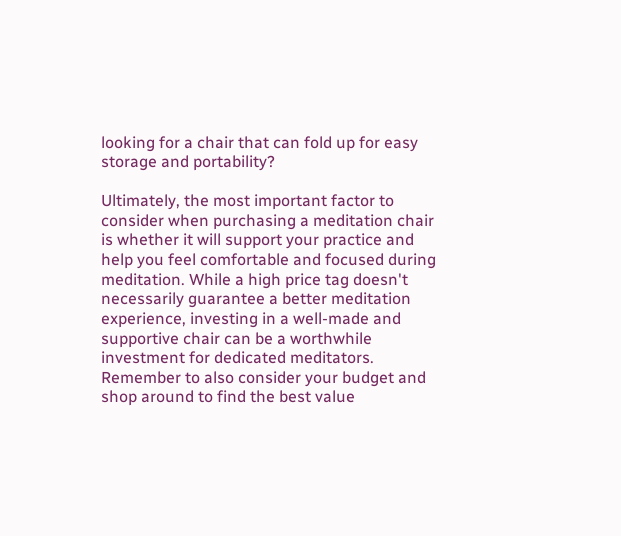looking for a chair that can fold up for easy storage and portability?

Ultimately, the most important factor to consider when purchasing a meditation chair is whether it will support your practice and help you feel comfortable and focused during meditation. While a high price tag doesn't necessarily guarantee a better meditation experience, investing in a well-made and supportive chair can be a worthwhile investment for dedicated meditators. Remember to also consider your budget and shop around to find the best value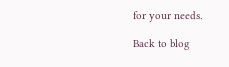for your needs.

Back to blog